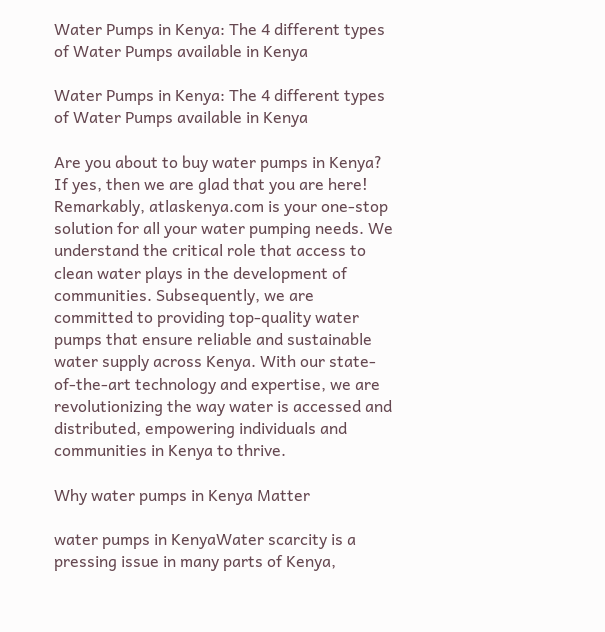Water Pumps in Kenya: The 4 different types of Water Pumps available in Kenya

Water Pumps in Kenya: The 4 different types of Water Pumps available in Kenya

Are you about to buy water pumps in Kenya? If yes, then we are glad that you are here! Remarkably, atlaskenya.com is your one-stop solution for all your water pumping needs. We understand the critical role that access to clean water plays in the development of communities. Subsequently, we are committed to providing top-quality water pumps that ensure reliable and sustainable water supply across Kenya. With our state-of-the-art technology and expertise, we are revolutionizing the way water is accessed and distributed, empowering individuals and communities in Kenya to thrive.

Why water pumps in Kenya Matter

water pumps in KenyaWater scarcity is a pressing issue in many parts of Kenya,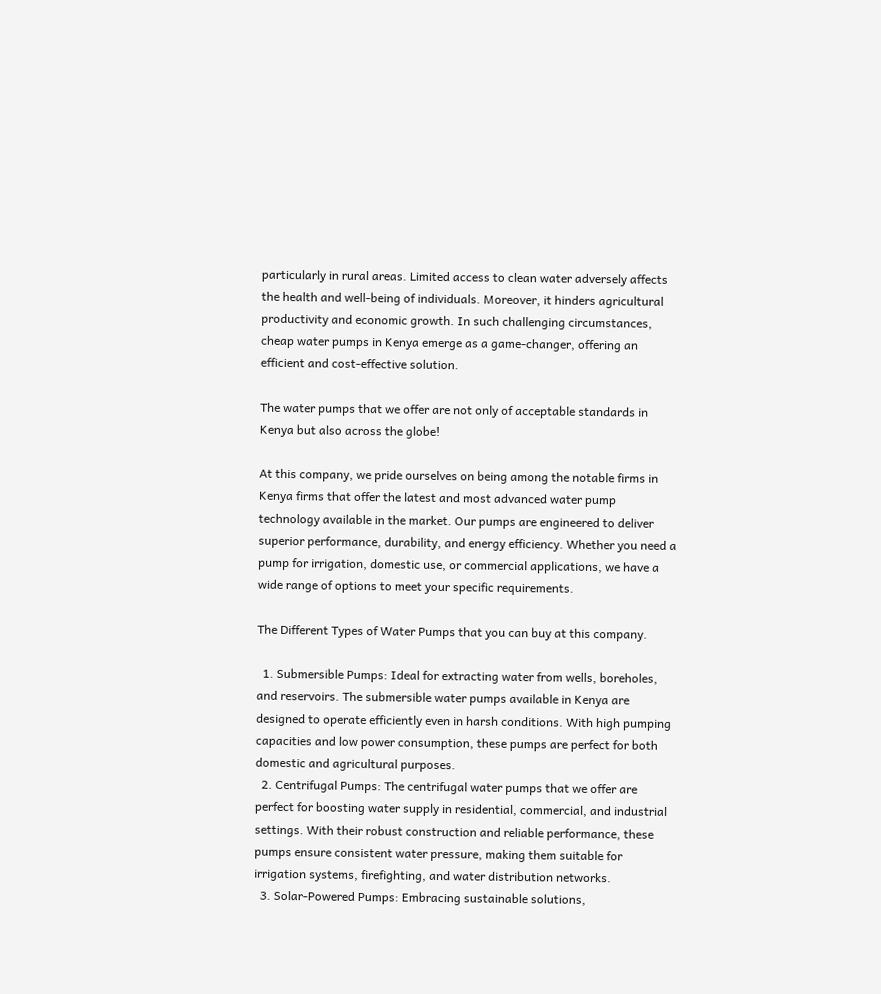particularly in rural areas. Limited access to clean water adversely affects the health and well-being of individuals. Moreover, it hinders agricultural productivity and economic growth. In such challenging circumstances, cheap water pumps in Kenya emerge as a game-changer, offering an efficient and cost-effective solution.

The water pumps that we offer are not only of acceptable standards in Kenya but also across the globe!

At this company, we pride ourselves on being among the notable firms in Kenya firms that offer the latest and most advanced water pump technology available in the market. Our pumps are engineered to deliver superior performance, durability, and energy efficiency. Whether you need a pump for irrigation, domestic use, or commercial applications, we have a wide range of options to meet your specific requirements.

The Different Types of Water Pumps that you can buy at this company.

  1. Submersible Pumps: Ideal for extracting water from wells, boreholes, and reservoirs. The submersible water pumps available in Kenya are designed to operate efficiently even in harsh conditions. With high pumping capacities and low power consumption, these pumps are perfect for both domestic and agricultural purposes.
  2. Centrifugal Pumps: The centrifugal water pumps that we offer are perfect for boosting water supply in residential, commercial, and industrial settings. With their robust construction and reliable performance, these pumps ensure consistent water pressure, making them suitable for irrigation systems, firefighting, and water distribution networks.
  3. Solar-Powered Pumps: Embracing sustainable solutions,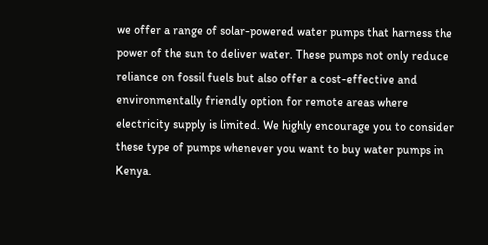we offer a range of solar-powered water pumps that harness the power of the sun to deliver water. These pumps not only reduce reliance on fossil fuels but also offer a cost-effective and environmentally friendly option for remote areas where electricity supply is limited. We highly encourage you to consider these type of pumps whenever you want to buy water pumps in Kenya.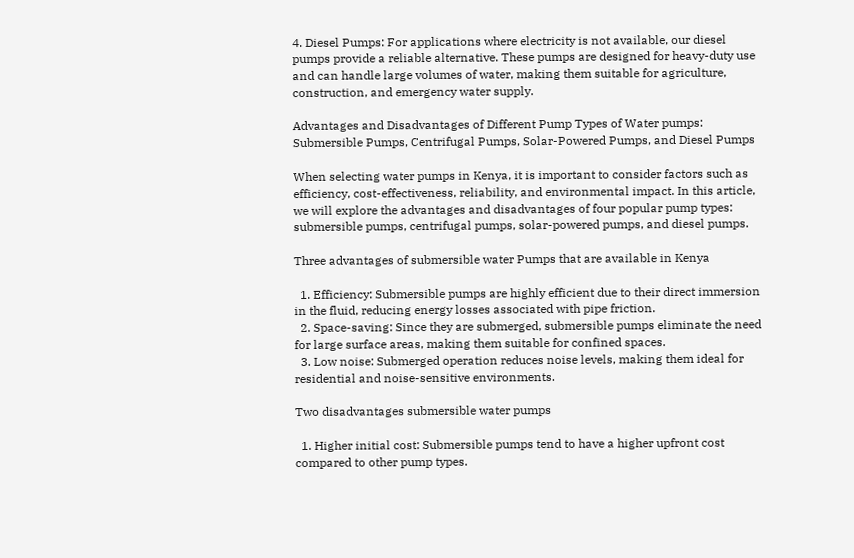4. Diesel Pumps: For applications where electricity is not available, our diesel pumps provide a reliable alternative. These pumps are designed for heavy-duty use and can handle large volumes of water, making them suitable for agriculture, construction, and emergency water supply.

Advantages and Disadvantages of Different Pump Types of Water pumps: Submersible Pumps, Centrifugal Pumps, Solar-Powered Pumps, and Diesel Pumps

When selecting water pumps in Kenya, it is important to consider factors such as efficiency, cost-effectiveness, reliability, and environmental impact. In this article, we will explore the advantages and disadvantages of four popular pump types: submersible pumps, centrifugal pumps, solar-powered pumps, and diesel pumps.

Three advantages of submersible water Pumps that are available in Kenya

  1. Efficiency: Submersible pumps are highly efficient due to their direct immersion in the fluid, reducing energy losses associated with pipe friction.
  2. Space-saving: Since they are submerged, submersible pumps eliminate the need for large surface areas, making them suitable for confined spaces.
  3. Low noise: Submerged operation reduces noise levels, making them ideal for residential and noise-sensitive environments.

Two disadvantages submersible water pumps

  1. Higher initial cost: Submersible pumps tend to have a higher upfront cost compared to other pump types.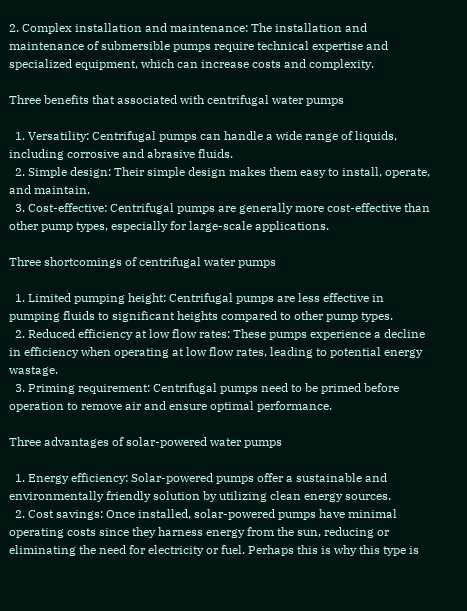2. Complex installation and maintenance: The installation and maintenance of submersible pumps require technical expertise and specialized equipment, which can increase costs and complexity.

Three benefits that associated with centrifugal water pumps

  1. Versatility: Centrifugal pumps can handle a wide range of liquids, including corrosive and abrasive fluids.
  2. Simple design: Their simple design makes them easy to install, operate, and maintain.
  3. Cost-effective: Centrifugal pumps are generally more cost-effective than other pump types, especially for large-scale applications.

Three shortcomings of centrifugal water pumps

  1. Limited pumping height: Centrifugal pumps are less effective in pumping fluids to significant heights compared to other pump types.
  2. Reduced efficiency at low flow rates: These pumps experience a decline in efficiency when operating at low flow rates, leading to potential energy wastage.
  3. Priming requirement: Centrifugal pumps need to be primed before operation to remove air and ensure optimal performance.

Three advantages of solar-powered water pumps

  1. Energy efficiency: Solar-powered pumps offer a sustainable and environmentally friendly solution by utilizing clean energy sources.
  2. Cost savings: Once installed, solar-powered pumps have minimal operating costs since they harness energy from the sun, reducing or eliminating the need for electricity or fuel. Perhaps this is why this type is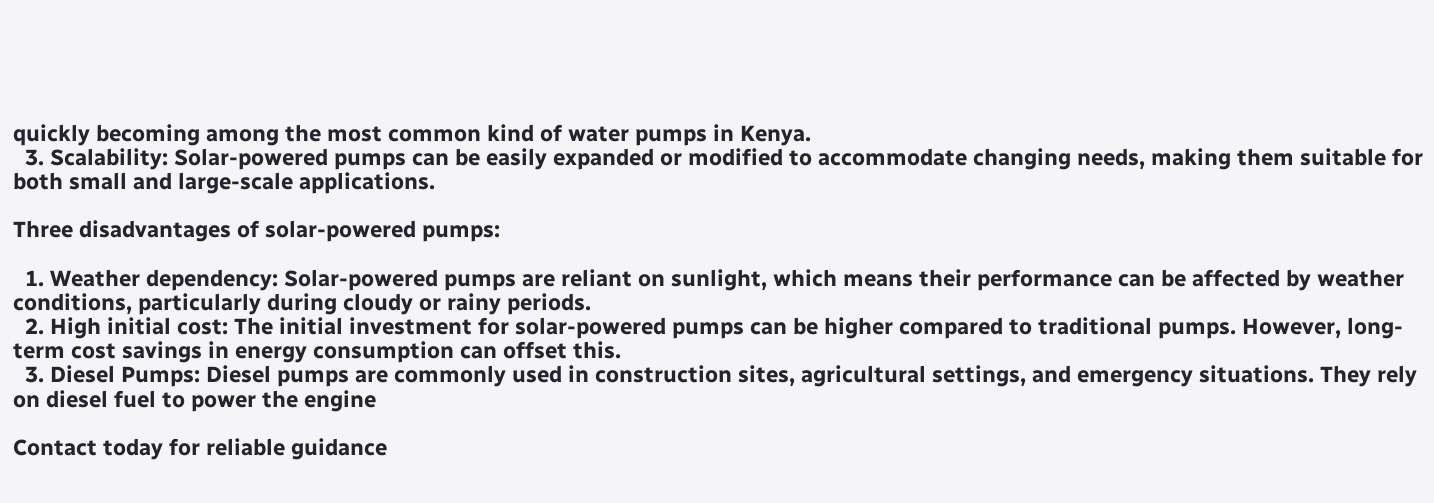quickly becoming among the most common kind of water pumps in Kenya.
  3. Scalability: Solar-powered pumps can be easily expanded or modified to accommodate changing needs, making them suitable for both small and large-scale applications.

Three disadvantages of solar-powered pumps:

  1. Weather dependency: Solar-powered pumps are reliant on sunlight, which means their performance can be affected by weather conditions, particularly during cloudy or rainy periods.
  2. High initial cost: The initial investment for solar-powered pumps can be higher compared to traditional pumps. However, long-term cost savings in energy consumption can offset this.
  3. Diesel Pumps: Diesel pumps are commonly used in construction sites, agricultural settings, and emergency situations. They rely on diesel fuel to power the engine

Contact today for reliable guidance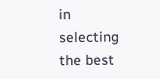in selecting the best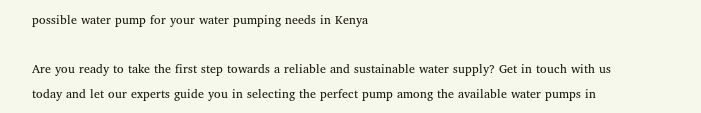possible water pump for your water pumping needs in Kenya

Are you ready to take the first step towards a reliable and sustainable water supply? Get in touch with us today and let our experts guide you in selecting the perfect pump among the available water pumps in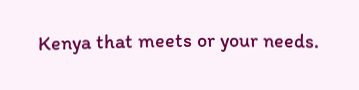Kenya that meets or your needs.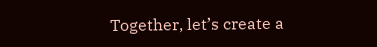Together, let’s create a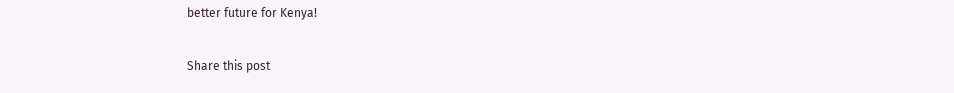better future for Kenya!

Share this post